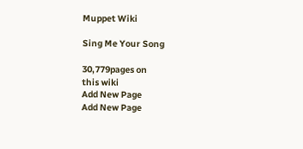Muppet Wiki

Sing Me Your Song

30,779pages on
this wiki
Add New Page
Add New Page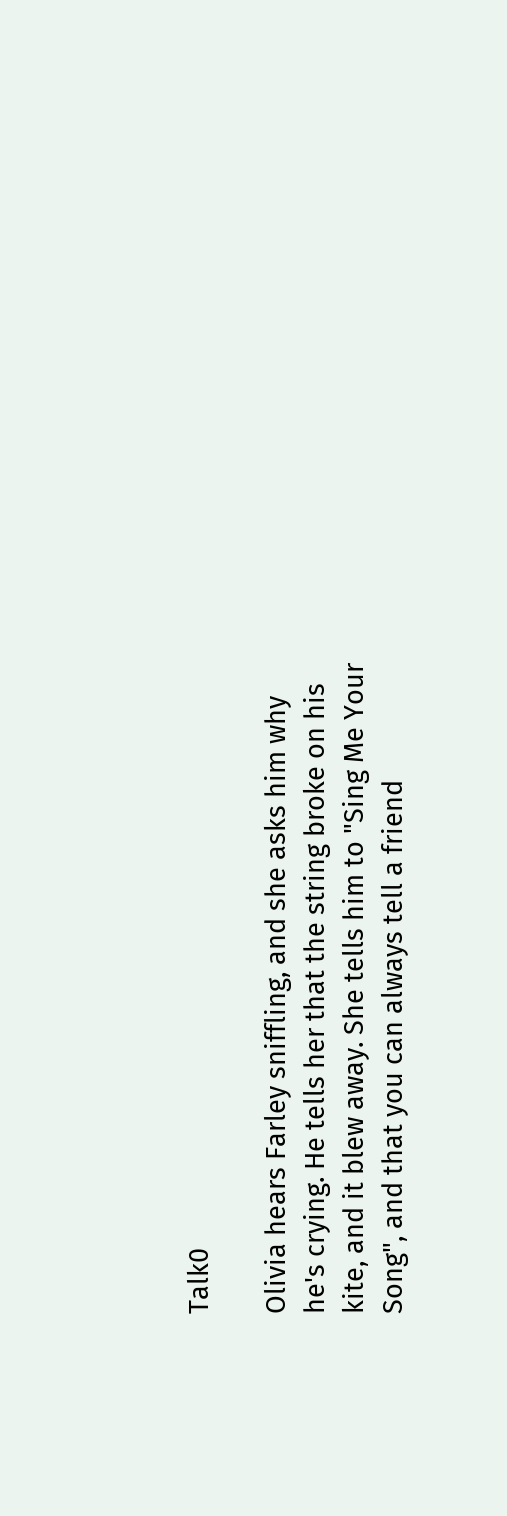Talk0

Olivia hears Farley sniffling, and she asks him why he's crying. He tells her that the string broke on his kite, and it blew away. She tells him to "Sing Me Your Song", and that you can always tell a friend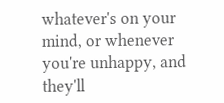whatever's on your mind, or whenever you're unhappy, and they'll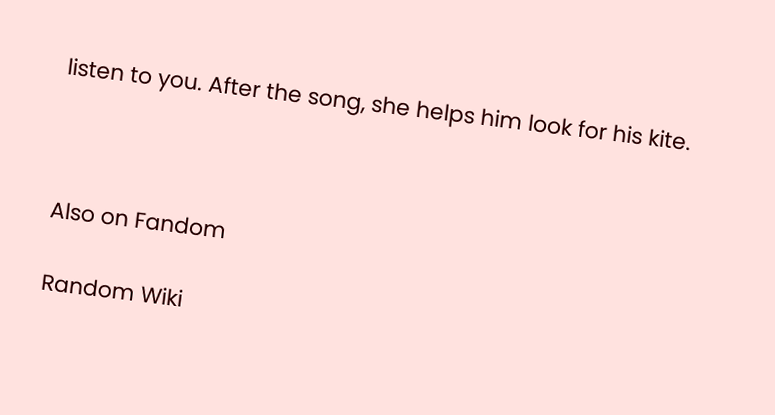listen to you. After the song, she helps him look for his kite.



Also on Fandom

Random Wiki